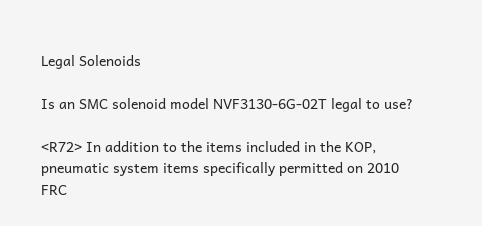Legal Solenoids

Is an SMC solenoid model NVF3130-6G-02T legal to use?

<R72> In addition to the items included in the KOP, pneumatic system items specifically permitted on 2010 FRC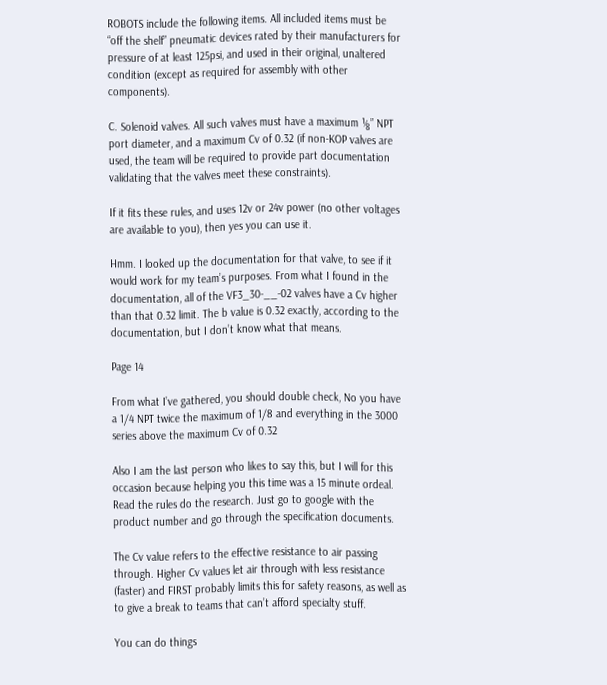ROBOTS include the following items. All included items must be “off the shelf” pneumatic devices rated by their manufacturers for pressure of at least 125psi, and used in their original, unaltered condition (except as required for assembly with other components).

C. Solenoid valves. All such valves must have a maximum ⅛” NPT port diameter, and a maximum Cv of 0.32 (if non-KOP valves are used, the team will be required to provide part documentation validating that the valves meet these constraints).

If it fits these rules, and uses 12v or 24v power (no other voltages are available to you), then yes you can use it.

Hmm. I looked up the documentation for that valve, to see if it would work for my team’s purposes. From what I found in the documentation, all of the VF3_30-__-02 valves have a Cv higher than that 0.32 limit. The b value is 0.32 exactly, according to the documentation, but I don’t know what that means.

Page 14

From what I’ve gathered, you should double check, No you have a 1/4 NPT twice the maximum of 1/8 and everything in the 3000 series above the maximum Cv of 0.32

Also I am the last person who likes to say this, but I will for this occasion because helping you this time was a 15 minute ordeal. Read the rules do the research. Just go to google with the product number and go through the specification documents.

The Cv value refers to the effective resistance to air passing through. Higher Cv values let air through with less resistance (faster) and FIRST probably limits this for safety reasons, as well as to give a break to teams that can’t afford specialty stuff.

You can do things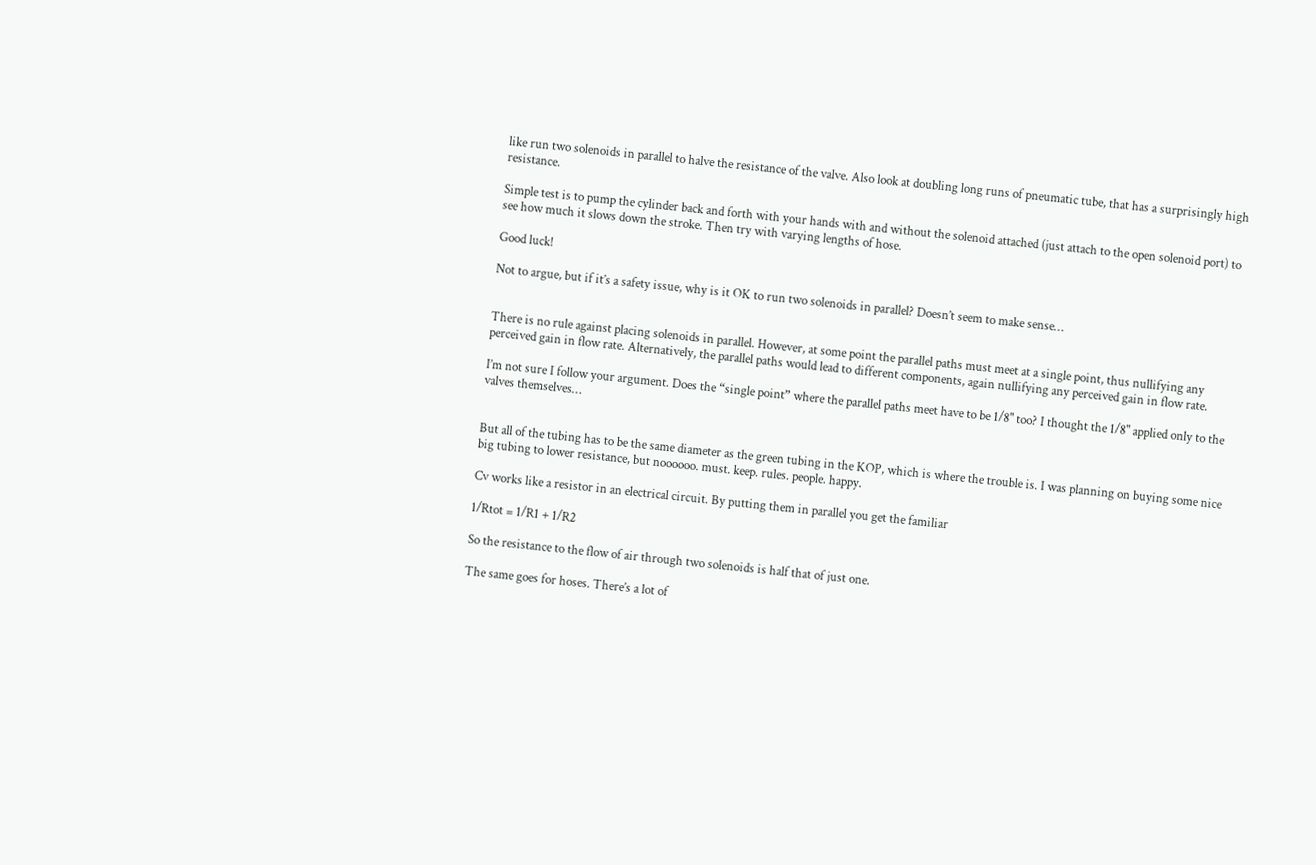like run two solenoids in parallel to halve the resistance of the valve. Also look at doubling long runs of pneumatic tube, that has a surprisingly high resistance.

Simple test is to pump the cylinder back and forth with your hands with and without the solenoid attached (just attach to the open solenoid port) to see how much it slows down the stroke. Then try with varying lengths of hose.

Good luck!

Not to argue, but if it’s a safety issue, why is it OK to run two solenoids in parallel? Doesn’t seem to make sense…


There is no rule against placing solenoids in parallel. However, at some point the parallel paths must meet at a single point, thus nullifying any perceived gain in flow rate. Alternatively, the parallel paths would lead to different components, again nullifying any perceived gain in flow rate.

I’m not sure I follow your argument. Does the “single point” where the parallel paths meet have to be 1/8" too? I thought the 1/8" applied only to the valves themselves…


But all of the tubing has to be the same diameter as the green tubing in the KOP, which is where the trouble is. I was planning on buying some nice big tubing to lower resistance, but noooooo. must. keep. rules. people. happy.

Cv works like a resistor in an electrical circuit. By putting them in parallel you get the familiar

1/Rtot = 1/R1 + 1/R2

So the resistance to the flow of air through two solenoids is half that of just one.

The same goes for hoses. There’s a lot of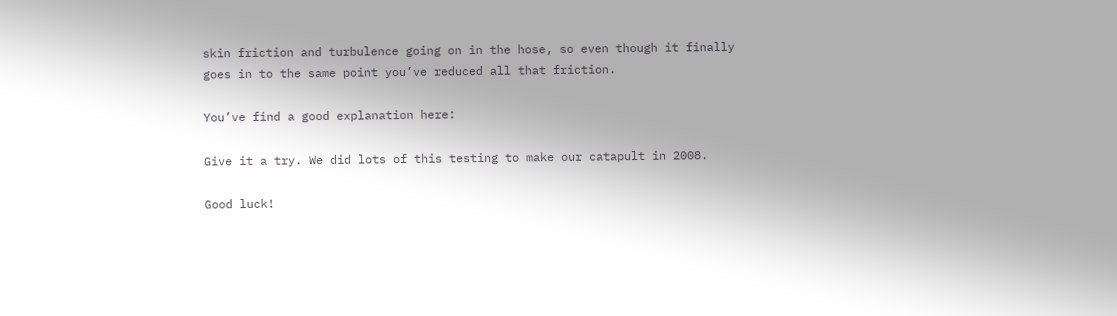skin friction and turbulence going on in the hose, so even though it finally goes in to the same point you’ve reduced all that friction.

You’ve find a good explanation here:

Give it a try. We did lots of this testing to make our catapult in 2008.

Good luck!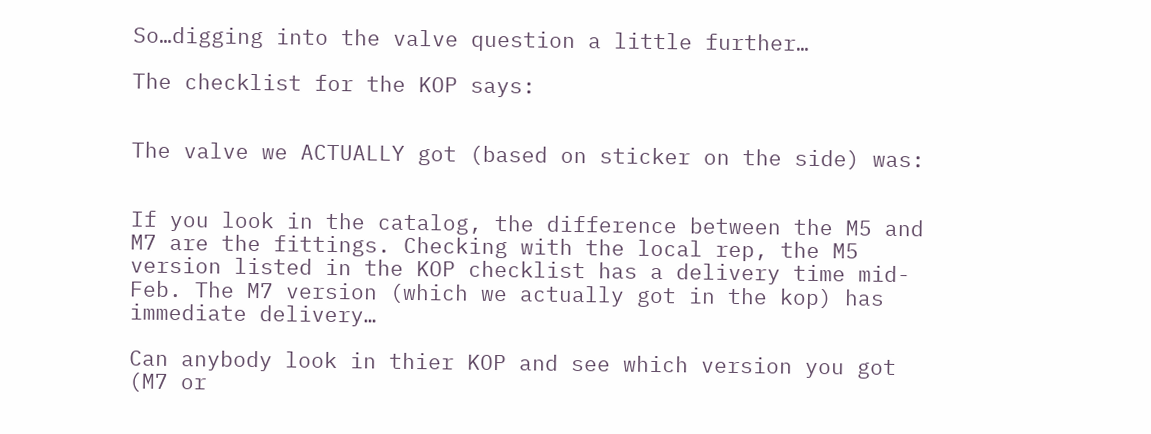So…digging into the valve question a little further…

The checklist for the KOP says:


The valve we ACTUALLY got (based on sticker on the side) was:


If you look in the catalog, the difference between the M5 and M7 are the fittings. Checking with the local rep, the M5 version listed in the KOP checklist has a delivery time mid-Feb. The M7 version (which we actually got in the kop) has immediate delivery…

Can anybody look in thier KOP and see which version you got (M7 or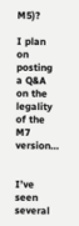M5)?

I plan on posting a Q&A on the legality of the M7 version…


I’ve seen several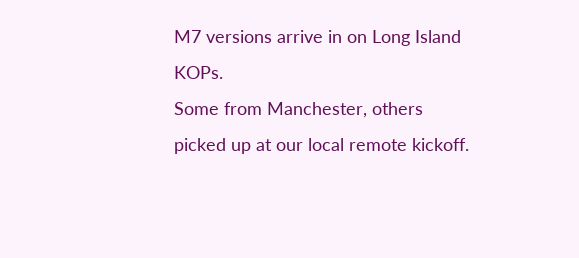M7 versions arrive in on Long Island KOPs.
Some from Manchester, others picked up at our local remote kickoff.